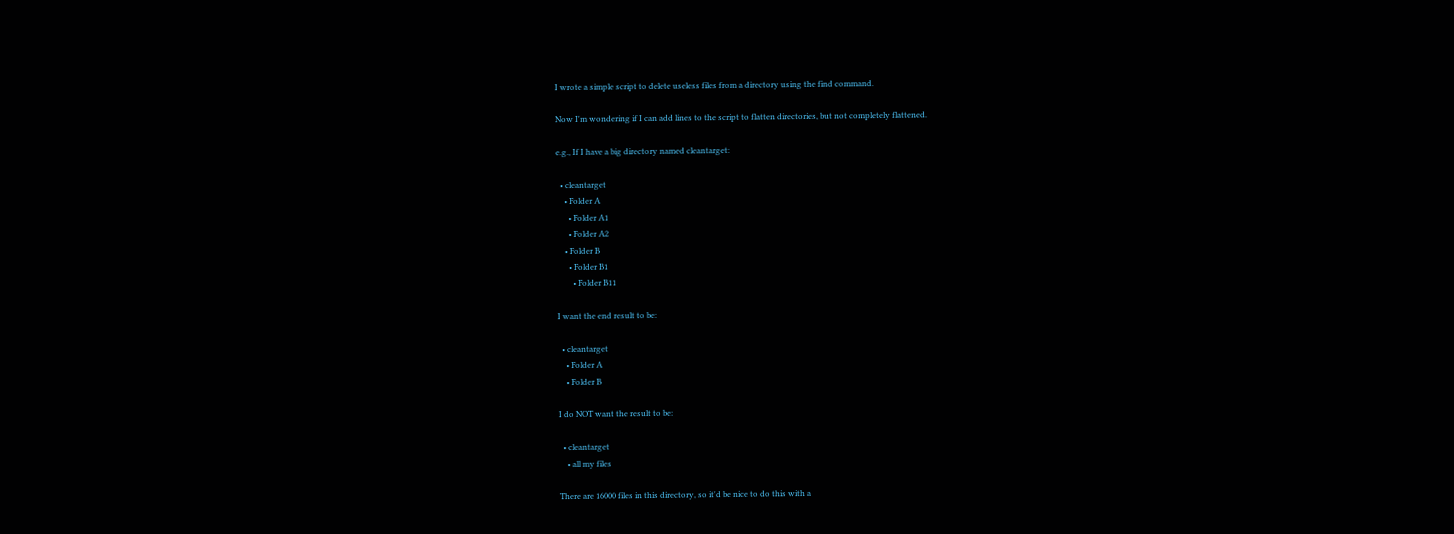I wrote a simple script to delete useless files from a directory using the find command.

Now I'm wondering if I can add lines to the script to flatten directories, but not completely flattened.

e.g., If I have a big directory named cleantarget:

  • cleantarget
    • Folder A
      • Folder A1
      • Folder A2
    • Folder B
      • Folder B1
        • Folder B11

I want the end result to be:

  • cleantarget
    • Folder A
    • Folder B

I do NOT want the result to be:

  • cleantarget
    • all my files

There are 16000 files in this directory, so it'd be nice to do this with a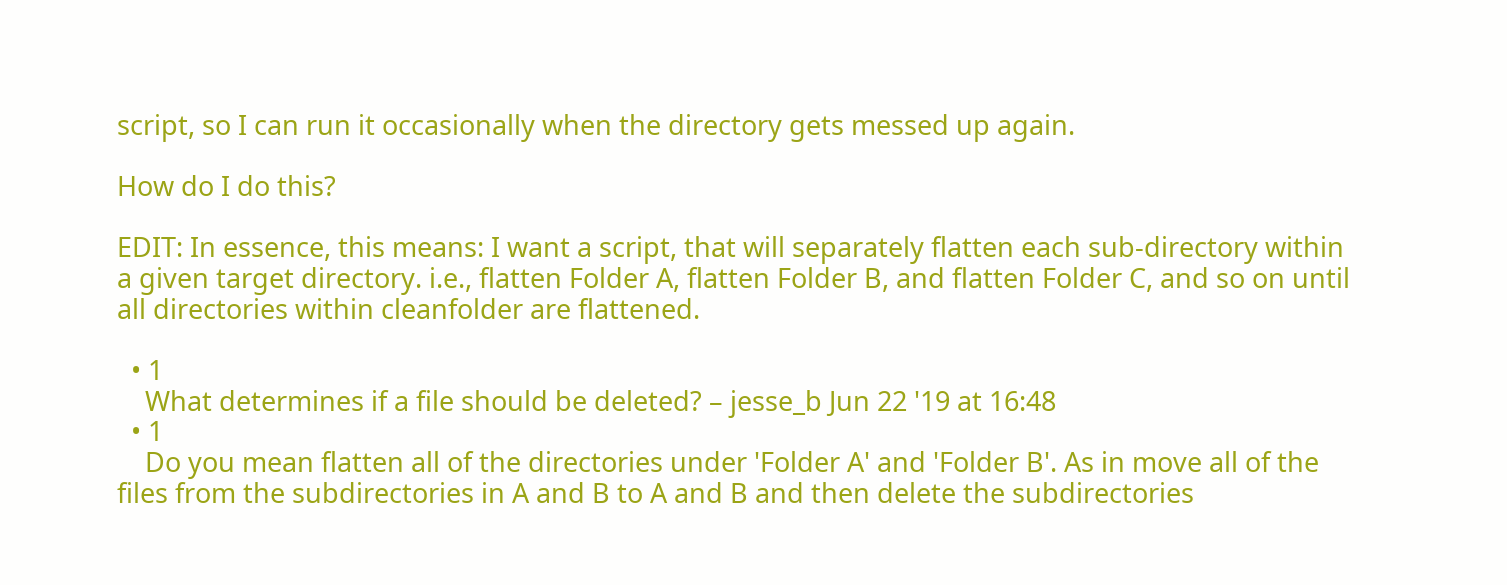script, so I can run it occasionally when the directory gets messed up again.

How do I do this?

EDIT: In essence, this means: I want a script, that will separately flatten each sub-directory within a given target directory. i.e., flatten Folder A, flatten Folder B, and flatten Folder C, and so on until all directories within cleanfolder are flattened.

  • 1
    What determines if a file should be deleted? – jesse_b Jun 22 '19 at 16:48
  • 1
    Do you mean flatten all of the directories under 'Folder A' and 'Folder B'. As in move all of the files from the subdirectories in A and B to A and B and then delete the subdirectories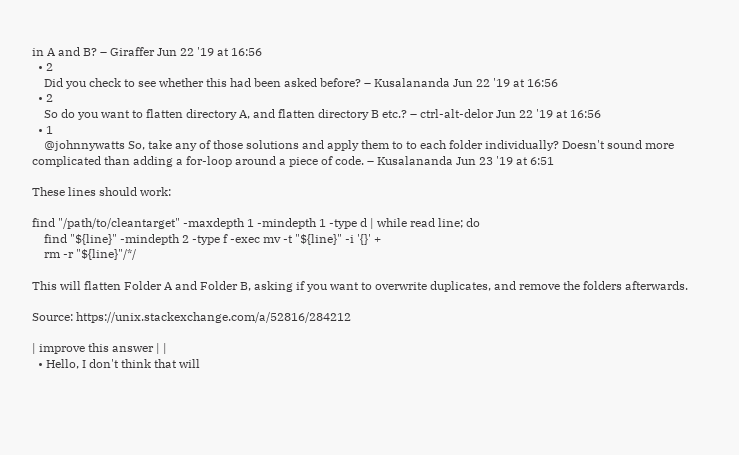in A and B? – Giraffer Jun 22 '19 at 16:56
  • 2
    Did you check to see whether this had been asked before? – Kusalananda Jun 22 '19 at 16:56
  • 2
    So do you want to flatten directory A, and flatten directory B etc.? – ctrl-alt-delor Jun 22 '19 at 16:56
  • 1
    @johnnywatts So, take any of those solutions and apply them to to each folder individually? Doesn't sound more complicated than adding a for-loop around a piece of code. – Kusalananda Jun 23 '19 at 6:51

These lines should work:

find "/path/to/cleantarget" -maxdepth 1 -mindepth 1 -type d | while read line; do
    find "${line}" -mindepth 2 -type f -exec mv -t "${line}" -i '{}' +
    rm -r "${line}"/*/

This will flatten Folder A and Folder B, asking if you want to overwrite duplicates, and remove the folders afterwards.

Source: https://unix.stackexchange.com/a/52816/284212

| improve this answer | |
  • Hello, I don't think that will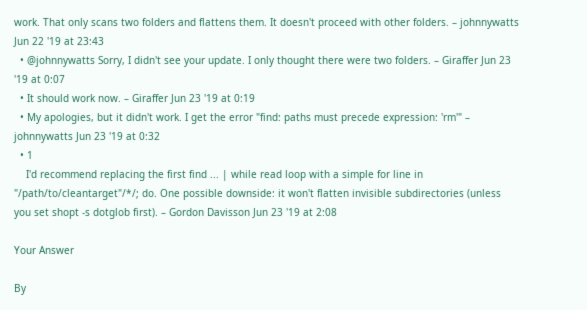work. That only scans two folders and flattens them. It doesn't proceed with other folders. – johnnywatts Jun 22 '19 at 23:43
  • @johnnywatts Sorry, I didn't see your update. I only thought there were two folders. – Giraffer Jun 23 '19 at 0:07
  • It should work now. – Giraffer Jun 23 '19 at 0:19
  • My apologies, but it didn't work. I get the error "find: paths must precede expression: 'rm'" – johnnywatts Jun 23 '19 at 0:32
  • 1
    I'd recommend replacing the first find ... | while read loop with a simple for line in "/path/to/cleantarget"/*/; do. One possible downside: it won't flatten invisible subdirectories (unless you set shopt -s dotglob first). – Gordon Davisson Jun 23 '19 at 2:08

Your Answer

By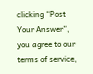clicking “Post Your Answer”, you agree to our terms of service,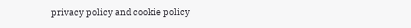privacy policy and cookie policy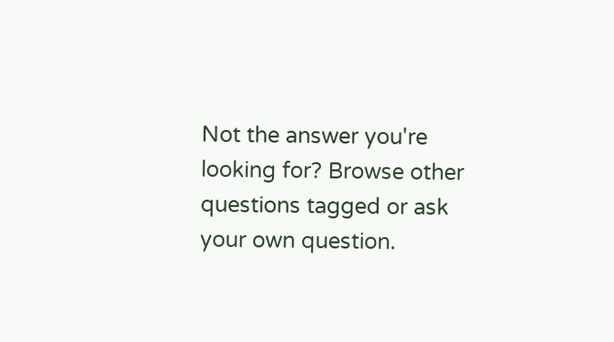Not the answer you're looking for? Browse other questions tagged or ask your own question.